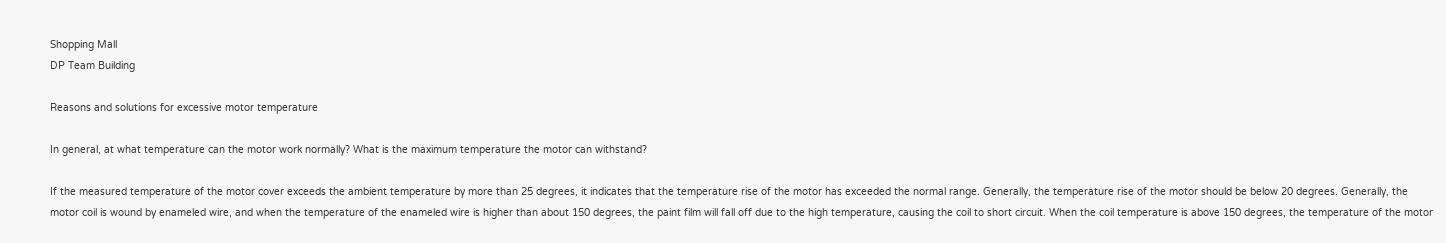Shopping Mall
DP Team Building

Reasons and solutions for excessive motor temperature

In general, at what temperature can the motor work normally? What is the maximum temperature the motor can withstand?

If the measured temperature of the motor cover exceeds the ambient temperature by more than 25 degrees, it indicates that the temperature rise of the motor has exceeded the normal range. Generally, the temperature rise of the motor should be below 20 degrees. Generally, the motor coil is wound by enameled wire, and when the temperature of the enameled wire is higher than about 150 degrees, the paint film will fall off due to the high temperature, causing the coil to short circuit. When the coil temperature is above 150 degrees, the temperature of the motor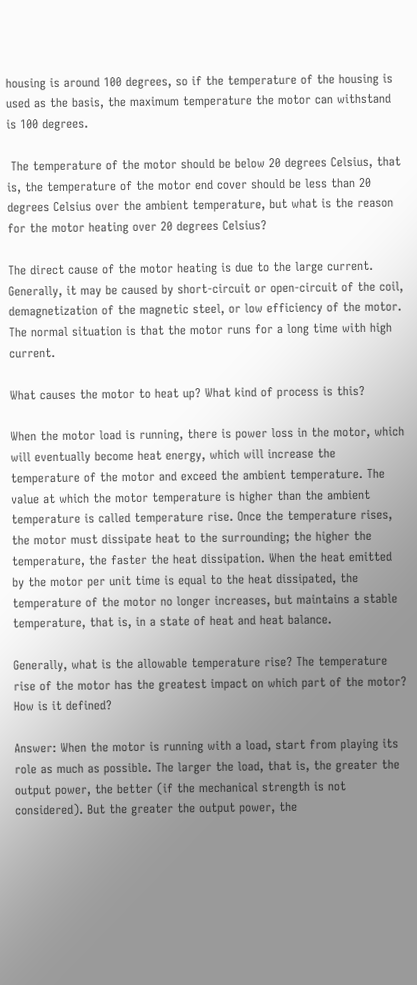housing is around 100 degrees, so if the temperature of the housing is used as the basis, the maximum temperature the motor can withstand is 100 degrees.

 The temperature of the motor should be below 20 degrees Celsius, that is, the temperature of the motor end cover should be less than 20 degrees Celsius over the ambient temperature, but what is the reason for the motor heating over 20 degrees Celsius?

The direct cause of the motor heating is due to the large current. Generally, it may be caused by short-circuit or open-circuit of the coil, demagnetization of the magnetic steel, or low efficiency of the motor. The normal situation is that the motor runs for a long time with high current.

What causes the motor to heat up? What kind of process is this?

When the motor load is running, there is power loss in the motor, which will eventually become heat energy, which will increase the temperature of the motor and exceed the ambient temperature. The value at which the motor temperature is higher than the ambient temperature is called temperature rise. Once the temperature rises, the motor must dissipate heat to the surrounding; the higher the temperature, the faster the heat dissipation. When the heat emitted by the motor per unit time is equal to the heat dissipated, the temperature of the motor no longer increases, but maintains a stable temperature, that is, in a state of heat and heat balance.

Generally, what is the allowable temperature rise? The temperature rise of the motor has the greatest impact on which part of the motor? How is it defined?

Answer: When the motor is running with a load, start from playing its role as much as possible. The larger the load, that is, the greater the output power, the better (if the mechanical strength is not considered). But the greater the output power, the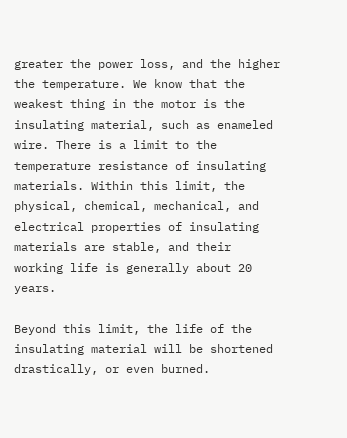greater the power loss, and the higher the temperature. We know that the weakest thing in the motor is the insulating material, such as enameled wire. There is a limit to the temperature resistance of insulating materials. Within this limit, the physical, chemical, mechanical, and electrical properties of insulating materials are stable, and their working life is generally about 20 years.

Beyond this limit, the life of the insulating material will be shortened drastically, or even burned.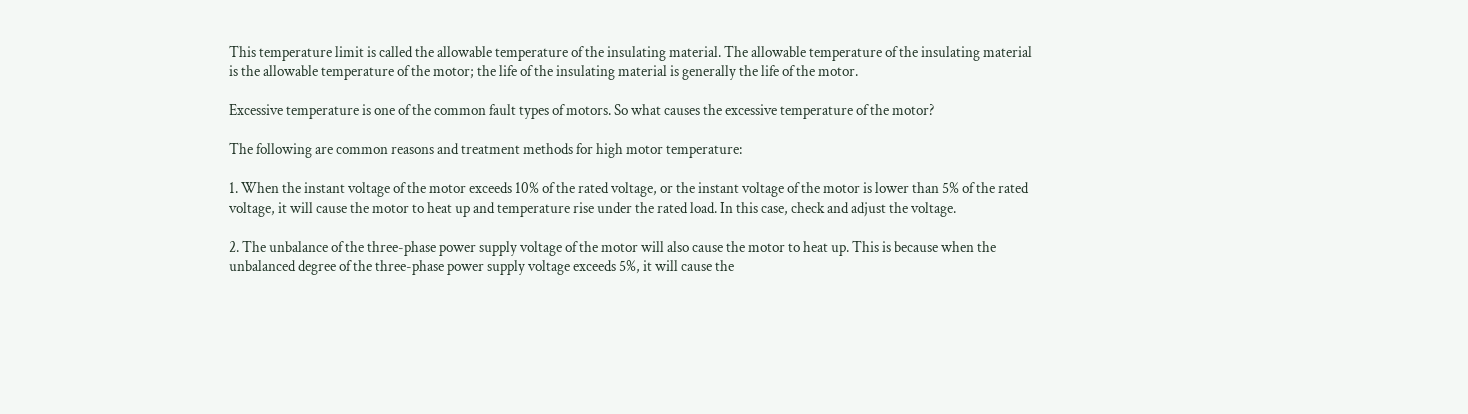This temperature limit is called the allowable temperature of the insulating material. The allowable temperature of the insulating material is the allowable temperature of the motor; the life of the insulating material is generally the life of the motor.

Excessive temperature is one of the common fault types of motors. So what causes the excessive temperature of the motor?

The following are common reasons and treatment methods for high motor temperature:

1. When the instant voltage of the motor exceeds 10% of the rated voltage, or the instant voltage of the motor is lower than 5% of the rated voltage, it will cause the motor to heat up and temperature rise under the rated load. In this case, check and adjust the voltage.

2. The unbalance of the three-phase power supply voltage of the motor will also cause the motor to heat up. This is because when the unbalanced degree of the three-phase power supply voltage exceeds 5%, it will cause the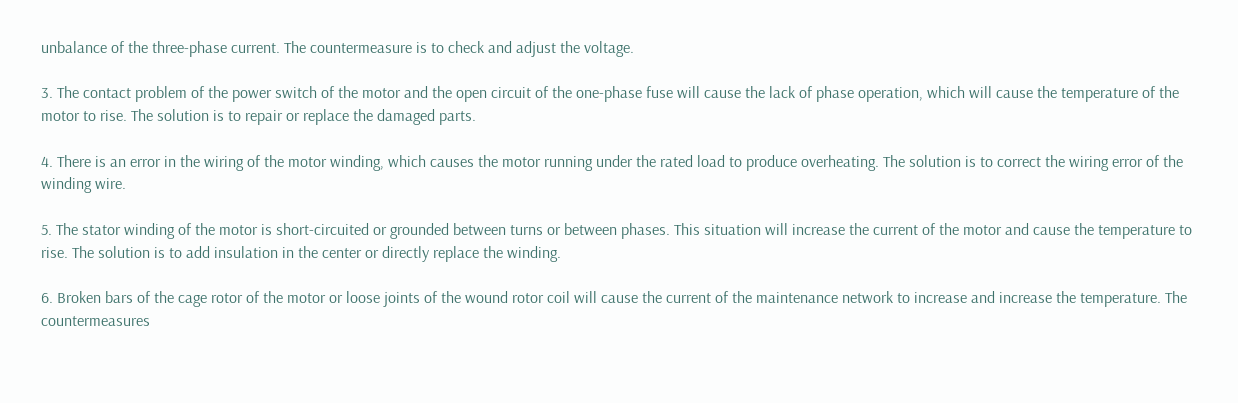unbalance of the three-phase current. The countermeasure is to check and adjust the voltage.

3. The contact problem of the power switch of the motor and the open circuit of the one-phase fuse will cause the lack of phase operation, which will cause the temperature of the motor to rise. The solution is to repair or replace the damaged parts.

4. There is an error in the wiring of the motor winding, which causes the motor running under the rated load to produce overheating. The solution is to correct the wiring error of the winding wire.

5. The stator winding of the motor is short-circuited or grounded between turns or between phases. This situation will increase the current of the motor and cause the temperature to rise. The solution is to add insulation in the center or directly replace the winding.

6. Broken bars of the cage rotor of the motor or loose joints of the wound rotor coil will cause the current of the maintenance network to increase and increase the temperature. The countermeasures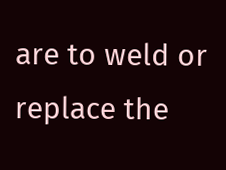are to weld or replace the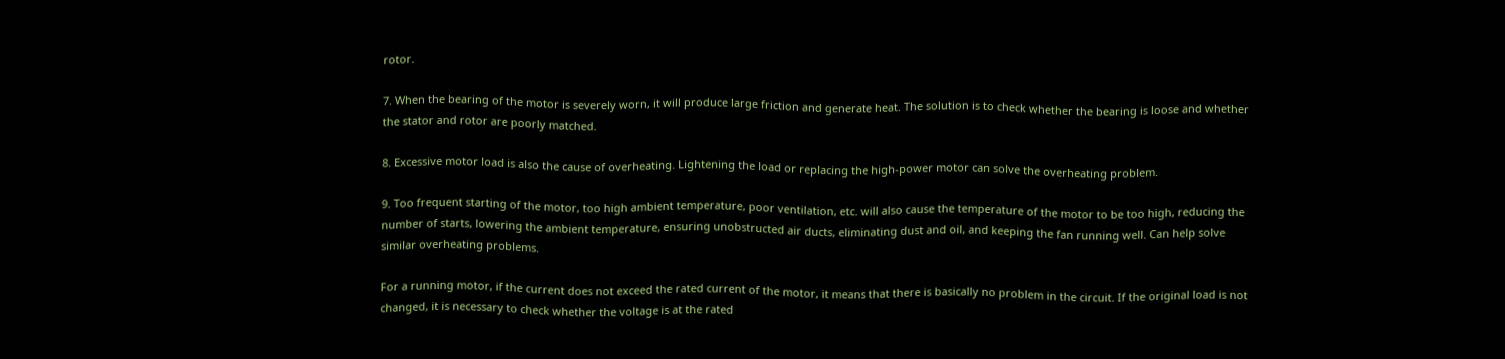rotor.

7. When the bearing of the motor is severely worn, it will produce large friction and generate heat. The solution is to check whether the bearing is loose and whether the stator and rotor are poorly matched.

8. Excessive motor load is also the cause of overheating. Lightening the load or replacing the high-power motor can solve the overheating problem.

9. Too frequent starting of the motor, too high ambient temperature, poor ventilation, etc. will also cause the temperature of the motor to be too high, reducing the number of starts, lowering the ambient temperature, ensuring unobstructed air ducts, eliminating dust and oil, and keeping the fan running well. Can help solve similar overheating problems.

For a running motor, if the current does not exceed the rated current of the motor, it means that there is basically no problem in the circuit. If the original load is not changed, it is necessary to check whether the voltage is at the rated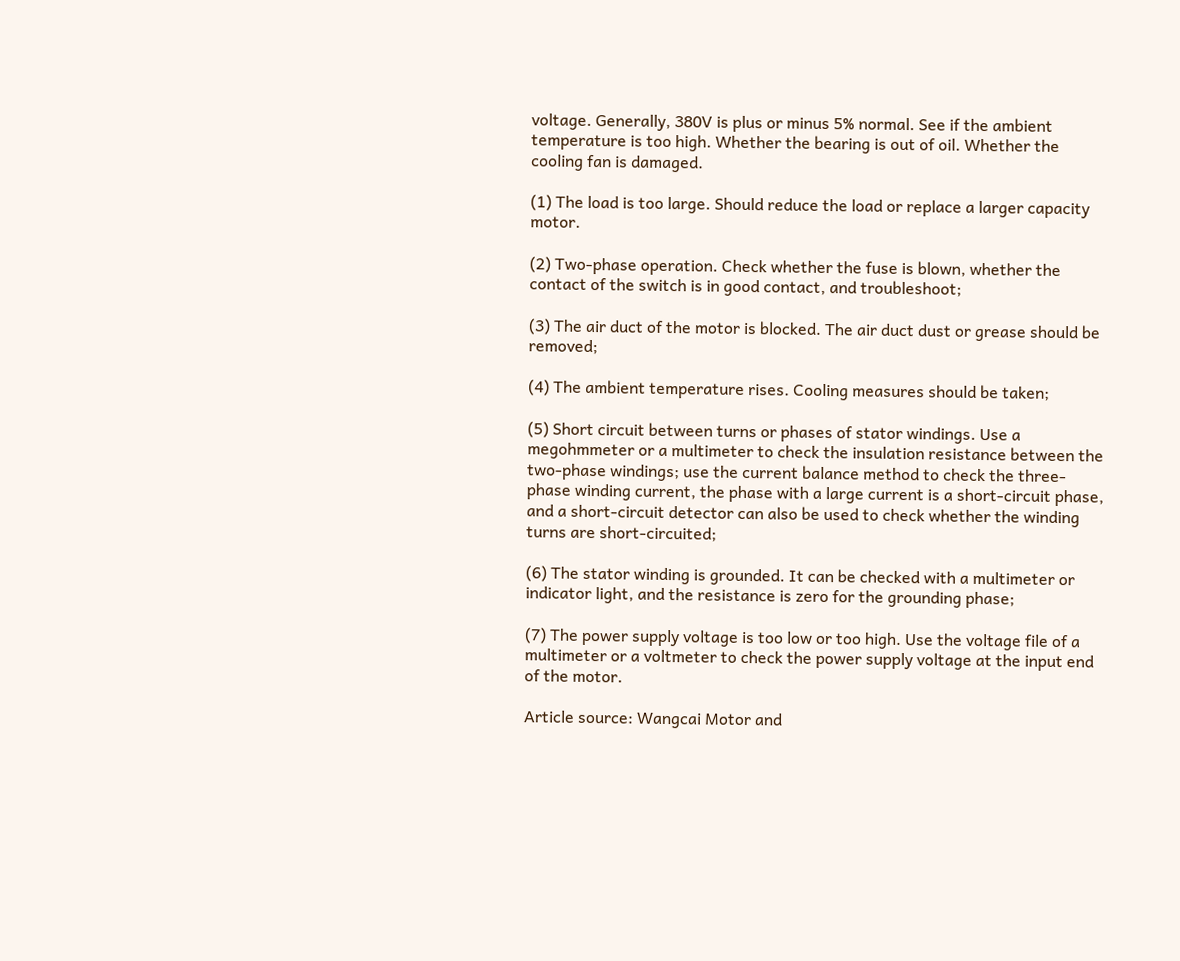voltage. Generally, 380V is plus or minus 5% normal. See if the ambient temperature is too high. Whether the bearing is out of oil. Whether the cooling fan is damaged.

(1) The load is too large. Should reduce the load or replace a larger capacity motor.

(2) Two-phase operation. Check whether the fuse is blown, whether the contact of the switch is in good contact, and troubleshoot;

(3) The air duct of the motor is blocked. The air duct dust or grease should be removed;

(4) The ambient temperature rises. Cooling measures should be taken;

(5) Short circuit between turns or phases of stator windings. Use a megohmmeter or a multimeter to check the insulation resistance between the two-phase windings; use the current balance method to check the three-phase winding current, the phase with a large current is a short-circuit phase, and a short-circuit detector can also be used to check whether the winding turns are short-circuited;

(6) The stator winding is grounded. It can be checked with a multimeter or indicator light, and the resistance is zero for the grounding phase;

(7) The power supply voltage is too low or too high. Use the voltage file of a multimeter or a voltmeter to check the power supply voltage at the input end of the motor.

Article source: Wangcai Motor and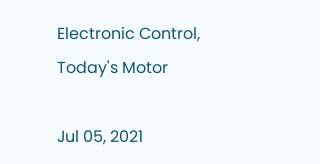Electronic Control, Today's Motor

Jul 05, 2021